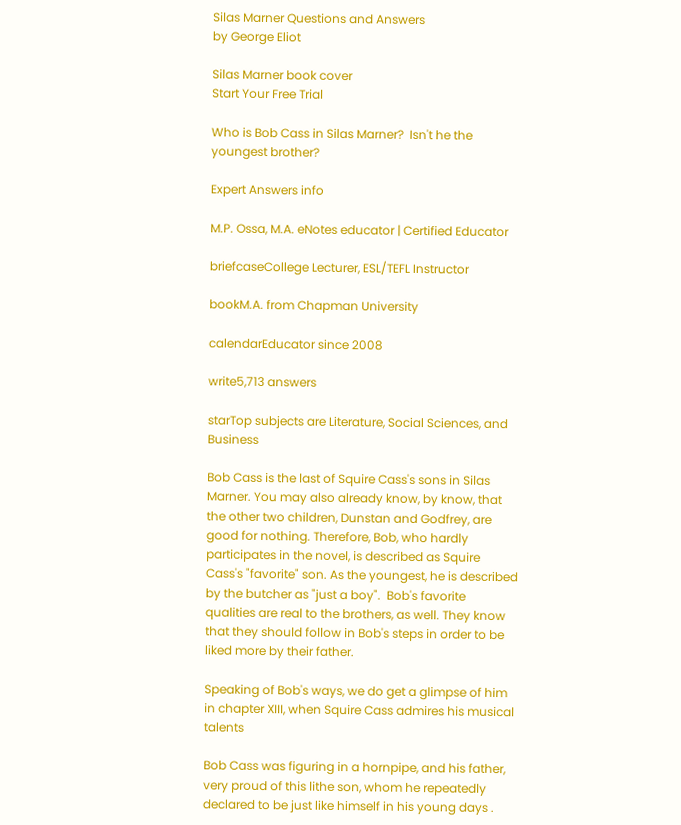Silas Marner Questions and Answers
by George Eliot

Silas Marner book cover
Start Your Free Trial

Who is Bob Cass in Silas Marner?  Isn't he the youngest brother?

Expert Answers info

M.P. Ossa, M.A. eNotes educator | Certified Educator

briefcaseCollege Lecturer, ESL/TEFL Instructor

bookM.A. from Chapman University

calendarEducator since 2008

write5,713 answers

starTop subjects are Literature, Social Sciences, and Business

Bob Cass is the last of Squire Cass's sons in Silas Marner. You may also already know, by know, that the other two children, Dunstan and Godfrey, are good for nothing. Therefore, Bob, who hardly participates in the novel, is described as Squire Cass's "favorite" son. As the youngest, he is described by the butcher as "just a boy".  Bob's favorite qualities are real to the brothers, as well. They know that they should follow in Bob's steps in order to be liked more by their father.

Speaking of Bob's ways, we do get a glimpse of him in chapter XIII, when Squire Cass admires his musical talents

Bob Cass was figuring in a hornpipe, and his father, very proud of this lithe son, whom he repeatedly declared to be just like himself in his young days .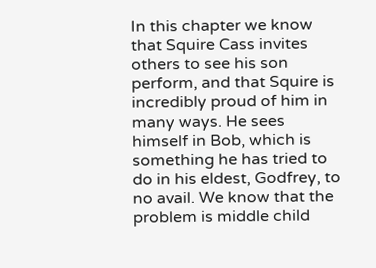In this chapter we know that Squire Cass invites others to see his son perform, and that Squire is incredibly proud of him in many ways. He sees himself in Bob, which is something he has tried to do in his eldest, Godfrey, to no avail. We know that the problem is middle child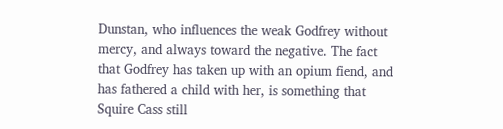Dunstan, who influences the weak Godfrey without mercy, and always toward the negative. The fact that Godfrey has taken up with an opium fiend, and has fathered a child with her, is something that Squire Cass still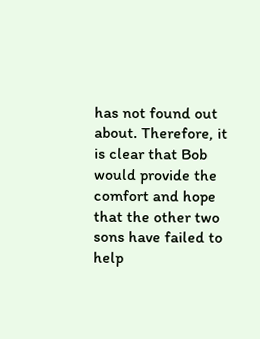has not found out about. Therefore, it is clear that Bob would provide the comfort and hope that the other two sons have failed to help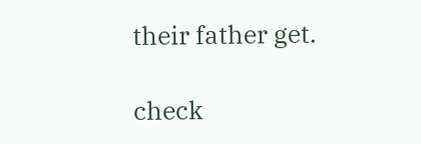their father get.

check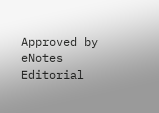Approved by eNotes Editorial